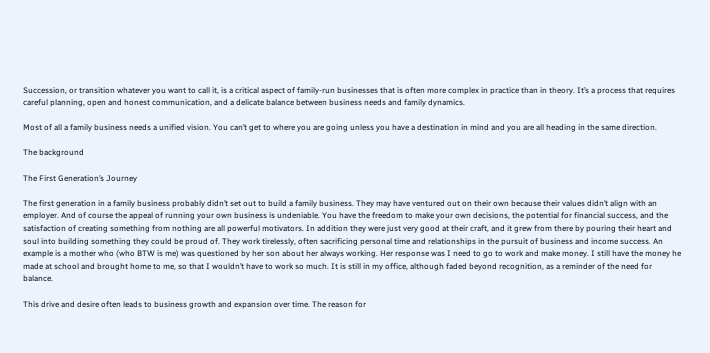Succession, or transition whatever you want to call it, is a critical aspect of family-run businesses that is often more complex in practice than in theory. It’s a process that requires careful planning, open and honest communication, and a delicate balance between business needs and family dynamics.

Most of all a family business needs a unified vision. You can’t get to where you are going unless you have a destination in mind and you are all heading in the same direction.

The background

The First Generation’s Journey

The first generation in a family business probably didn’t set out to build a family business. They may have ventured out on their own because their values didn’t align with an employer. And of course the appeal of running your own business is undeniable. You have the freedom to make your own decisions, the potential for financial success, and the satisfaction of creating something from nothing are all powerful motivators. In addition they were just very good at their craft, and it grew from there by pouring their heart and soul into building something they could be proud of. They work tirelessly, often sacrificing personal time and relationships in the pursuit of business and income success. An example is a mother who (who BTW is me) was questioned by her son about her always working. Her response was I need to go to work and make money. I still have the money he made at school and brought home to me, so that I wouldn’t have to work so much. It is still in my office, although faded beyond recognition, as a reminder of the need for balance.

This drive and desire often leads to business growth and expansion over time. The reason for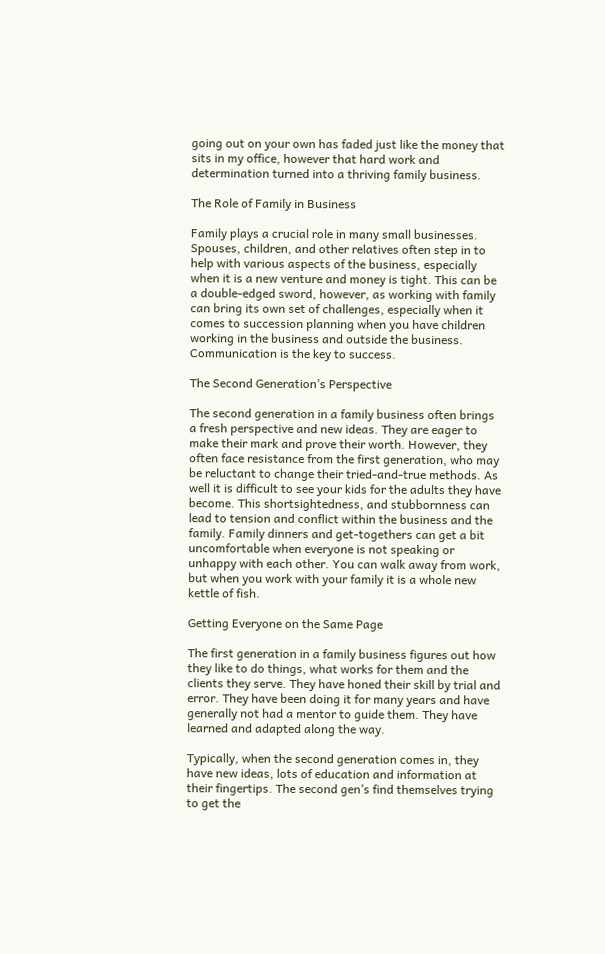going out on your own has faded just like the money that sits in my office, however that hard work and determination turned into a thriving family business.

The Role of Family in Business

Family plays a crucial role in many small businesses. Spouses, children, and other relatives often step in to help with various aspects of the business, especially when it is a new venture and money is tight. This can be a double-edged sword, however, as working with family can bring its own set of challenges, especially when it comes to succession planning when you have children working in the business and outside the business. Communication is the key to success.

The Second Generation’s Perspective

The second generation in a family business often brings a fresh perspective and new ideas. They are eager to make their mark and prove their worth. However, they often face resistance from the first generation, who may be reluctant to change their tried-and-true methods. As well it is difficult to see your kids for the adults they have become. This shortsightedness, and stubbornness can lead to tension and conflict within the business and the family. Family dinners and get-togethers can get a bit uncomfortable when everyone is not speaking or unhappy with each other. You can walk away from work, but when you work with your family it is a whole new kettle of fish.

Getting Everyone on the Same Page

The first generation in a family business figures out how they like to do things, what works for them and the clients they serve. They have honed their skill by trial and error. They have been doing it for many years and have generally not had a mentor to guide them. They have learned and adapted along the way.

Typically, when the second generation comes in, they have new ideas, lots of education and information at their fingertips. The second gen’s find themselves trying to get the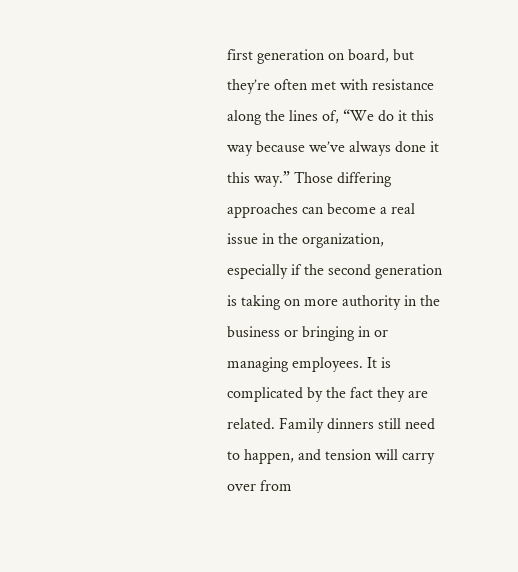first generation on board, but they’re often met with resistance along the lines of, “We do it this way because we’ve always done it this way.” Those differing approaches can become a real issue in the organization, especially if the second generation is taking on more authority in the business or bringing in or managing employees. It is complicated by the fact they are related. Family dinners still need to happen, and tension will carry over from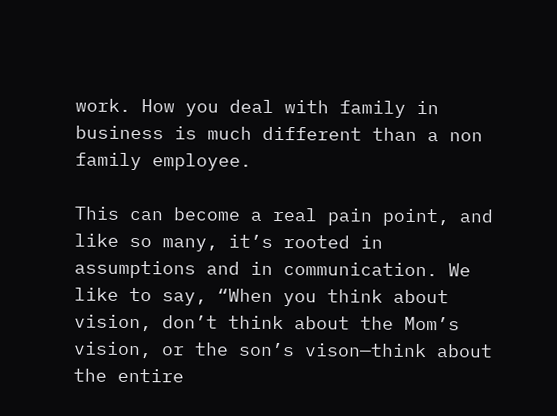work. How you deal with family in business is much different than a non family employee.

This can become a real pain point, and like so many, it’s rooted in assumptions and in communication. We like to say, “When you think about vision, don’t think about the Mom’s vision, or the son’s vison—think about the entire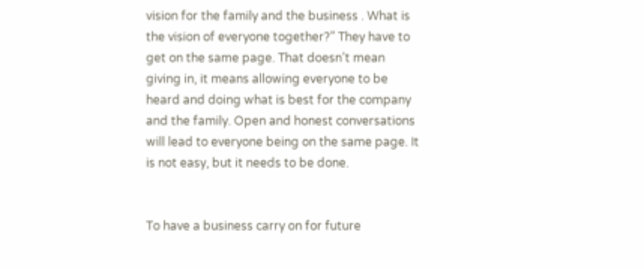vision for the family and the business . What is the vision of everyone together?” They have to get on the same page. That doesn’t mean giving in, it means allowing everyone to be heard and doing what is best for the company and the family. Open and honest conversations will lead to everyone being on the same page. It is not easy, but it needs to be done.


To have a business carry on for future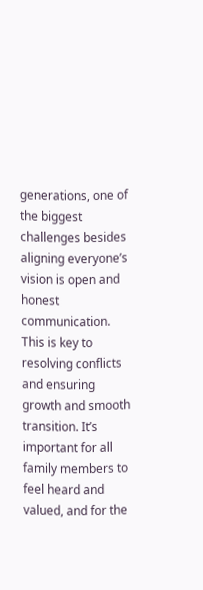generations, one of the biggest challenges besides aligning everyone’s vision is open and honest communication. This is key to resolving conflicts and ensuring growth and smooth transition. It’s important for all family members to feel heard and valued, and for the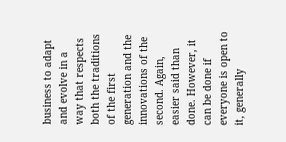business to adapt and evolve in a way that respects both the traditions of the first generation and the innovations of the second. Again, easier said than done. However, it can be done if everyone is open to it, generally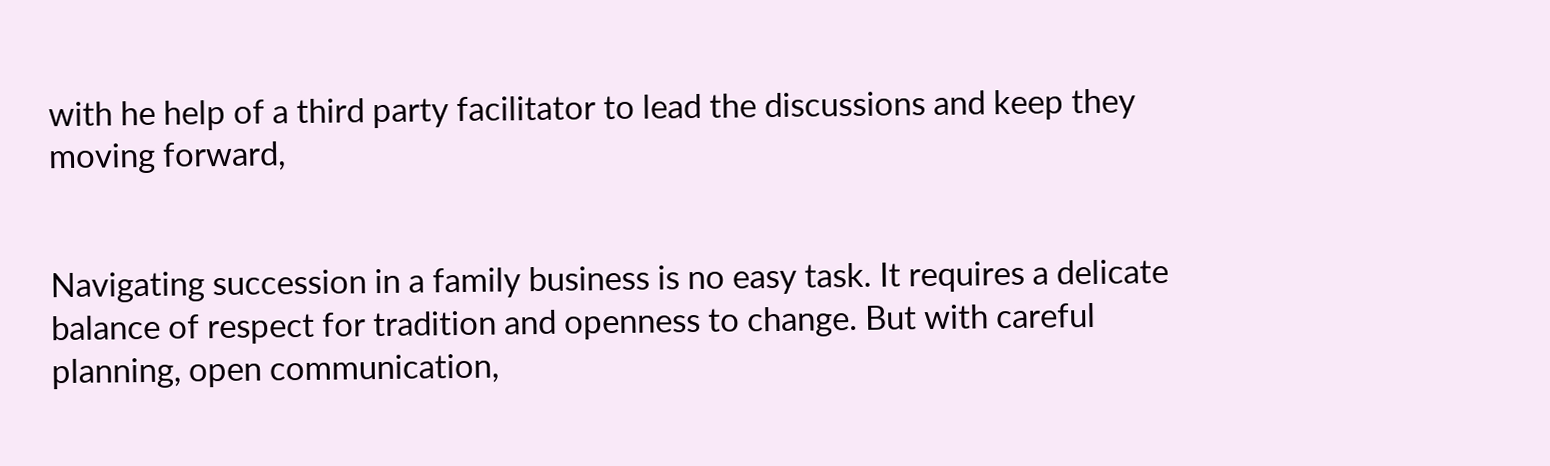with he help of a third party facilitator to lead the discussions and keep they moving forward,


Navigating succession in a family business is no easy task. It requires a delicate balance of respect for tradition and openness to change. But with careful planning, open communication,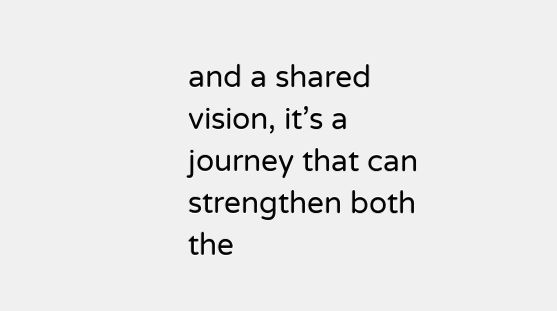and a shared vision, it’s a journey that can strengthen both the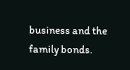business and the family bonds.